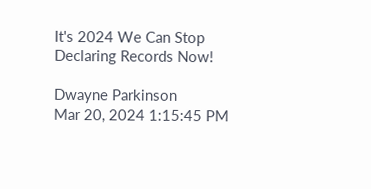It's 2024 We Can Stop Declaring Records Now!

Dwayne Parkinson
Mar 20, 2024 1:15:45 PM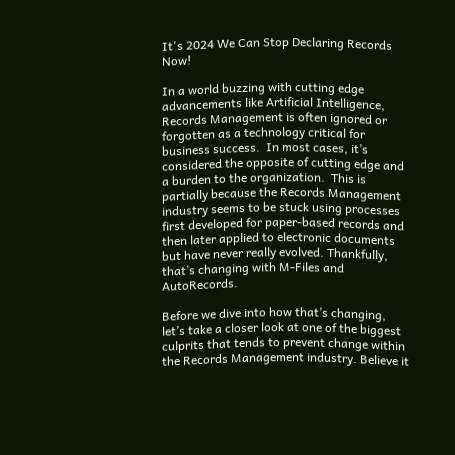It's 2024 We Can Stop Declaring Records Now!

In a world buzzing with cutting edge advancements like Artificial Intelligence, Records Management is often ignored or forgotten as a technology critical for business success.  In most cases, it’s considered the opposite of cutting edge and a burden to the organization.  This is partially because the Records Management industry seems to be stuck using processes first developed for paper-based records and then later applied to electronic documents but have never really evolved. Thankfully, that’s changing with M-Files and AutoRecords.

Before we dive into how that’s changing, let’s take a closer look at one of the biggest culprits that tends to prevent change within the Records Management industry. Believe it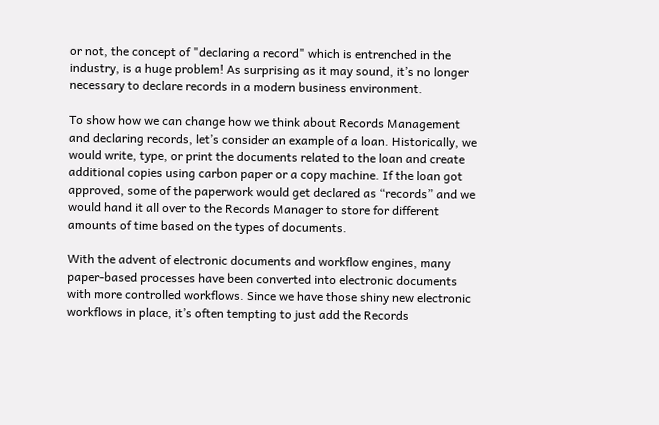or not, the concept of "declaring a record" which is entrenched in the industry, is a huge problem! As surprising as it may sound, it’s no longer necessary to declare records in a modern business environment.

To show how we can change how we think about Records Management and declaring records, let’s consider an example of a loan. Historically, we would write, type, or print the documents related to the loan and create additional copies using carbon paper or a copy machine. If the loan got approved, some of the paperwork would get declared as “records” and we would hand it all over to the Records Manager to store for different amounts of time based on the types of documents.

With the advent of electronic documents and workflow engines, many paper-based processes have been converted into electronic documents with more controlled workflows. Since we have those shiny new electronic workflows in place, it’s often tempting to just add the Records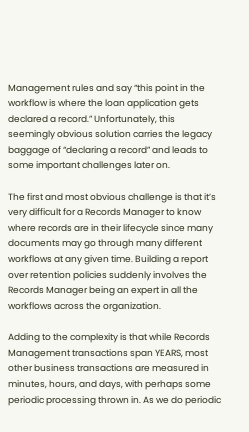Management rules and say “this point in the workflow is where the loan application gets declared a record.” Unfortunately, this seemingly obvious solution carries the legacy baggage of “declaring a record” and leads to some important challenges later on.

The first and most obvious challenge is that it’s very difficult for a Records Manager to know where records are in their lifecycle since many documents may go through many different workflows at any given time. Building a report over retention policies suddenly involves the Records Manager being an expert in all the workflows across the organization.

Adding to the complexity is that while Records Management transactions span YEARS, most other business transactions are measured in minutes, hours, and days, with perhaps some periodic processing thrown in. As we do periodic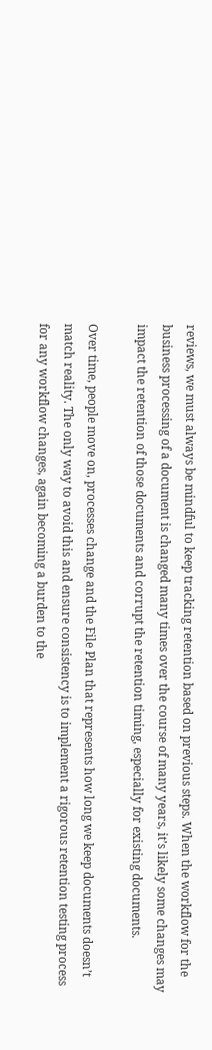reviews, we must always be mindful to keep tracking retention based on previous steps. When the workflow for the business processing of a document is changed many times over the course of many years, it’s likely some changes may impact the retention of those documents and corrupt the retention timing, especially for existing documents.

Over time, people move on, processes change and the File Plan that represents how long we keep documents doesn’t match reality. The only way to avoid this and ensure consistency is to implement a rigorous retention testing process for any workflow changes, again becoming a burden to the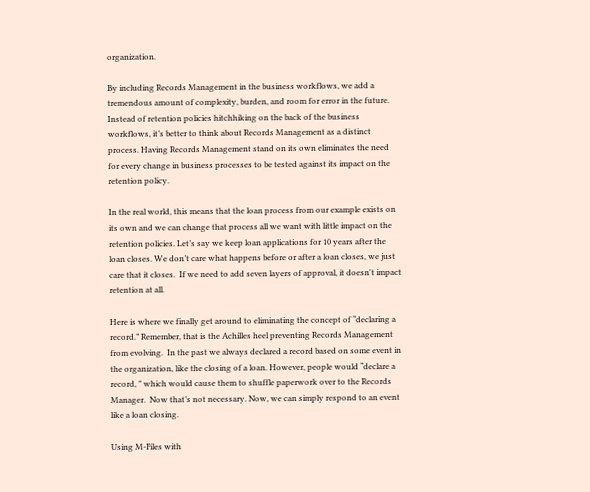organization.

By including Records Management in the business workflows, we add a tremendous amount of complexity, burden, and room for error in the future. Instead of retention policies hitchhiking on the back of the business workflows, it’s better to think about Records Management as a distinct process. Having Records Management stand on its own eliminates the need for every change in business processes to be tested against its impact on the retention policy.

In the real world, this means that the loan process from our example exists on its own and we can change that process all we want with little impact on the retention policies. Let’s say we keep loan applications for 10 years after the loan closes. We don’t care what happens before or after a loan closes, we just care that it closes.  If we need to add seven layers of approval, it doesn't impact retention at all.

Here is where we finally get around to eliminating the concept of “declaring a record.” Remember, that is the Achilles heel preventing Records Management from evolving.  In the past we always declared a record based on some event in the organization, like the closing of a loan. However, people would “declare a record, " which would cause them to shuffle paperwork over to the Records Manager.  Now that’s not necessary. Now, we can simply respond to an event like a loan closing.

Using M-Files with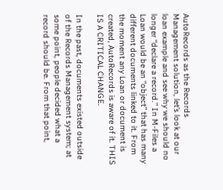AutoRecords as the Records Management solution, let’s look at our loan example and see why we should no longer “declare a record.” In M-Files a Loan would be an “object” that has many different documents linked to it. From the moment any Loan or document is created, AutoRecords is aware of it. THIS IS A CRITICAL CHANGE.

In the past, documents existed outside of the Records Management system; at some point, people decided what a record should be. From that point,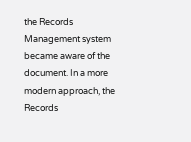the Records Management system became aware of the document. In a more modern approach, the Records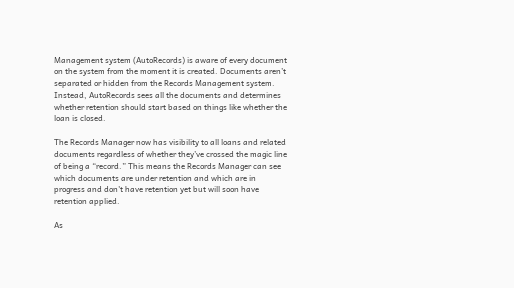Management system (AutoRecords) is aware of every document on the system from the moment it is created. Documents aren’t separated or hidden from the Records Management system. Instead, AutoRecords sees all the documents and determines whether retention should start based on things like whether the loan is closed.

The Records Manager now has visibility to all loans and related documents regardless of whether they’ve crossed the magic line of being a “record.” This means the Records Manager can see which documents are under retention and which are in progress and don't have retention yet but will soon have retention applied.

As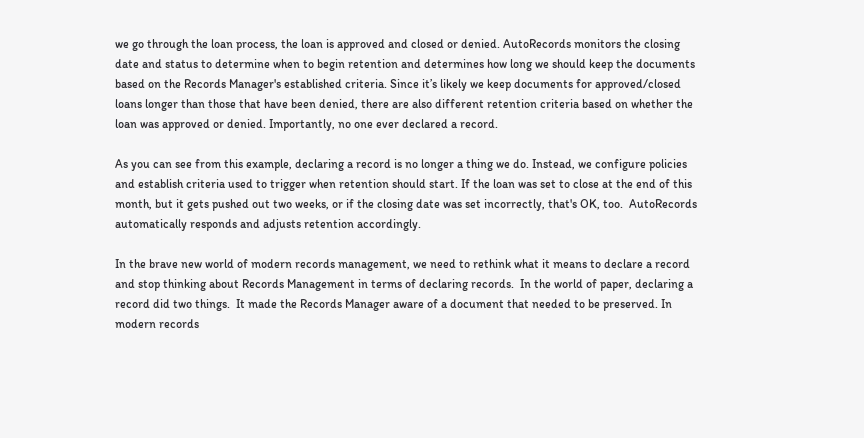we go through the loan process, the loan is approved and closed or denied. AutoRecords monitors the closing date and status to determine when to begin retention and determines how long we should keep the documents based on the Records Manager's established criteria. Since it’s likely we keep documents for approved/closed loans longer than those that have been denied, there are also different retention criteria based on whether the loan was approved or denied. Importantly, no one ever declared a record.

As you can see from this example, declaring a record is no longer a thing we do. Instead, we configure policies and establish criteria used to trigger when retention should start. If the loan was set to close at the end of this month, but it gets pushed out two weeks, or if the closing date was set incorrectly, that's OK, too.  AutoRecords automatically responds and adjusts retention accordingly.

In the brave new world of modern records management, we need to rethink what it means to declare a record and stop thinking about Records Management in terms of declaring records.  In the world of paper, declaring a record did two things.  It made the Records Manager aware of a document that needed to be preserved. In modern records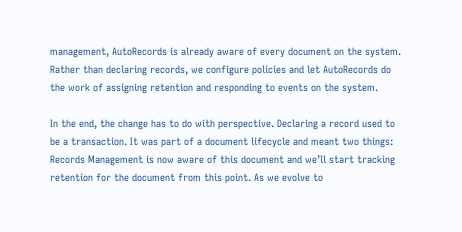management, AutoRecords is already aware of every document on the system. Rather than declaring records, we configure policies and let AutoRecords do the work of assigning retention and responding to events on the system.

In the end, the change has to do with perspective. Declaring a record used to be a transaction. It was part of a document lifecycle and meant two things: Records Management is now aware of this document and we’ll start tracking retention for the document from this point. As we evolve to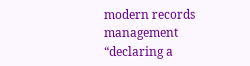modern records management “declaring a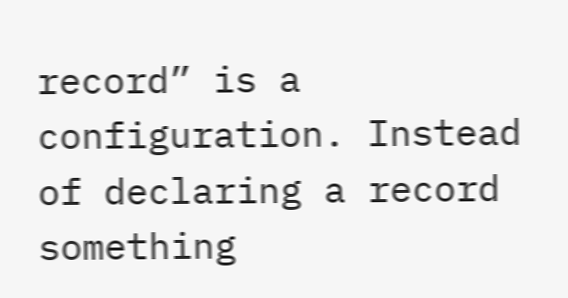record” is a configuration. Instead of declaring a record something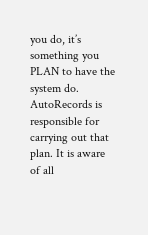you do, it’s something you PLAN to have the system do. AutoRecords is responsible for carrying out that plan. It is aware of all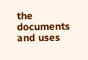the documents and uses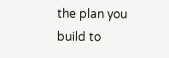the plan you build to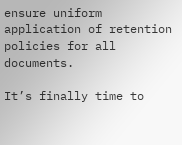ensure uniform application of retention policies for all documents.

It’s finally time to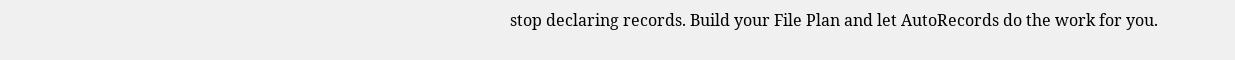stop declaring records. Build your File Plan and let AutoRecords do the work for you.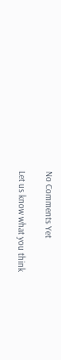No Comments Yet

Let us know what you think